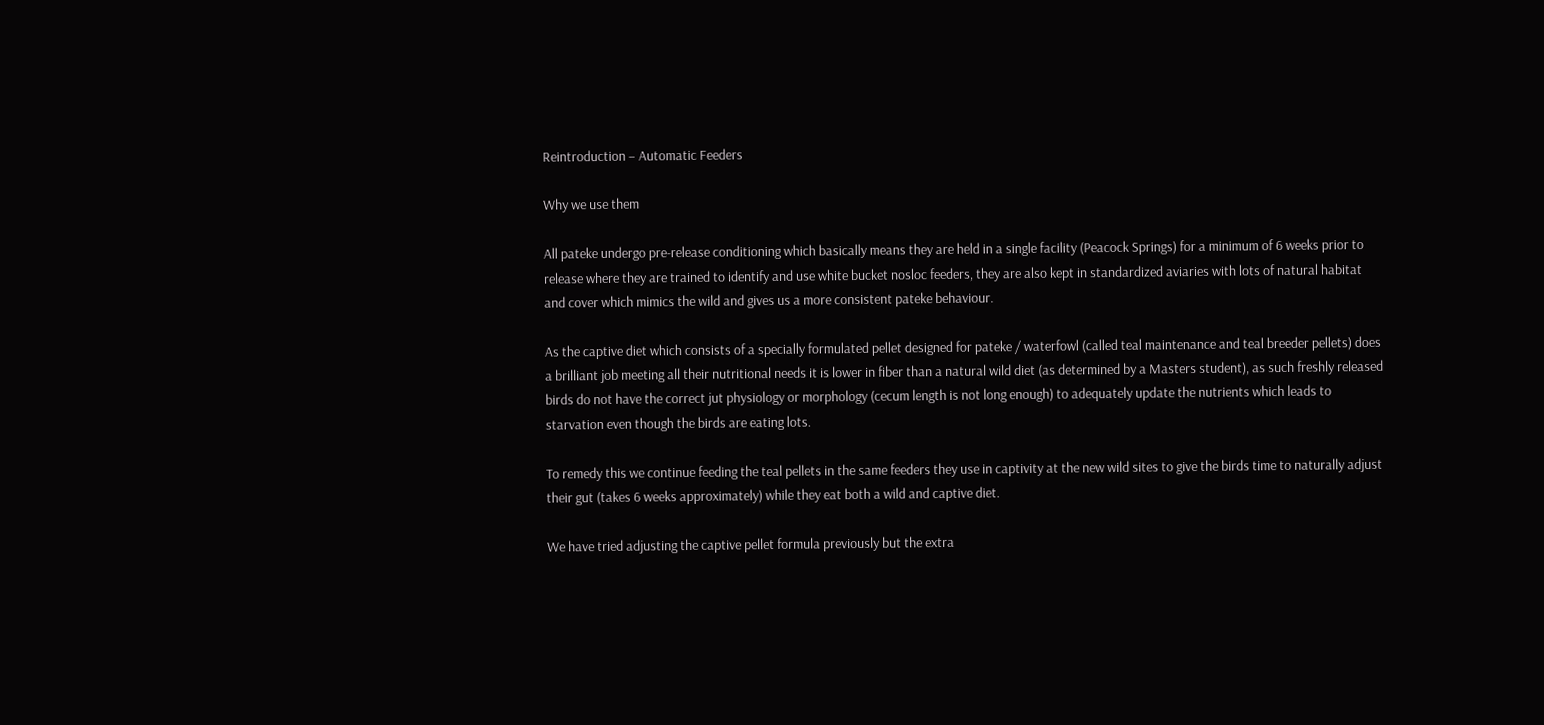Reintroduction – Automatic Feeders

Why we use them

All pateke undergo pre-release conditioning which basically means they are held in a single facility (Peacock Springs) for a minimum of 6 weeks prior to release where they are trained to identify and use white bucket nosloc feeders, they are also kept in standardized aviaries with lots of natural habitat and cover which mimics the wild and gives us a more consistent pateke behaviour.

As the captive diet which consists of a specially formulated pellet designed for pateke / waterfowl (called teal maintenance and teal breeder pellets) does a brilliant job meeting all their nutritional needs it is lower in fiber than a natural wild diet (as determined by a Masters student), as such freshly released birds do not have the correct jut physiology or morphology (cecum length is not long enough) to adequately update the nutrients which leads to starvation even though the birds are eating lots.

To remedy this we continue feeding the teal pellets in the same feeders they use in captivity at the new wild sites to give the birds time to naturally adjust their gut (takes 6 weeks approximately) while they eat both a wild and captive diet.

We have tried adjusting the captive pellet formula previously but the extra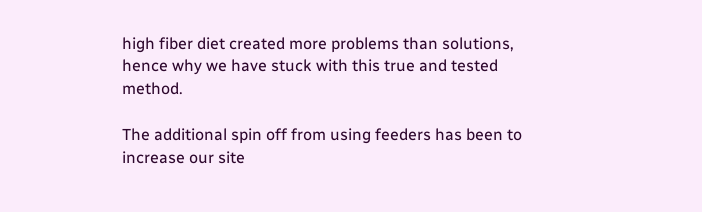high fiber diet created more problems than solutions, hence why we have stuck with this true and tested method.

The additional spin off from using feeders has been to increase our site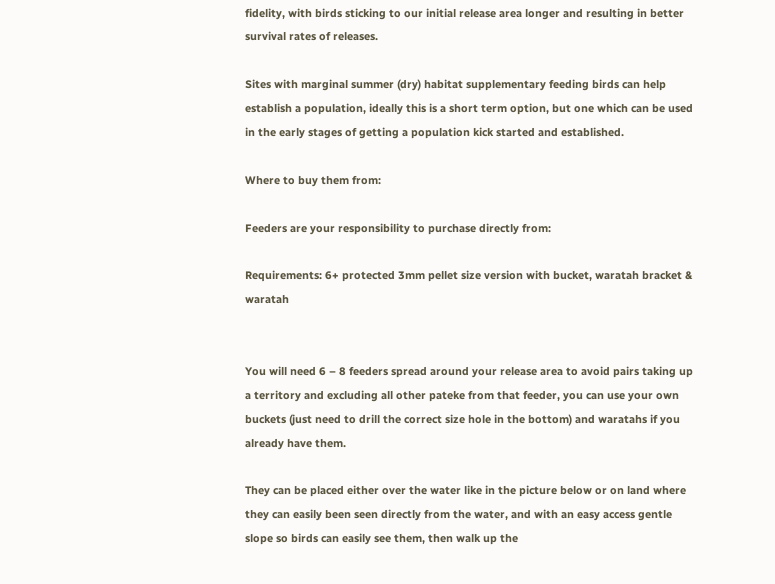fidelity, with birds sticking to our initial release area longer and resulting in better survival rates of releases.

Sites with marginal summer (dry) habitat supplementary feeding birds can help establish a population, ideally this is a short term option, but one which can be used in the early stages of getting a population kick started and established.

Where to buy them from:

Feeders are your responsibility to purchase directly from:

Requirements: 6+ protected 3mm pellet size version with bucket, waratah bracket & waratah


You will need 6 – 8 feeders spread around your release area to avoid pairs taking up a territory and excluding all other pateke from that feeder, you can use your own buckets (just need to drill the correct size hole in the bottom) and waratahs if you already have them.

They can be placed either over the water like in the picture below or on land where they can easily been seen directly from the water, and with an easy access gentle slope so birds can easily see them, then walk up the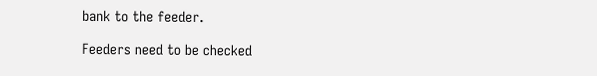bank to the feeder.

Feeders need to be checked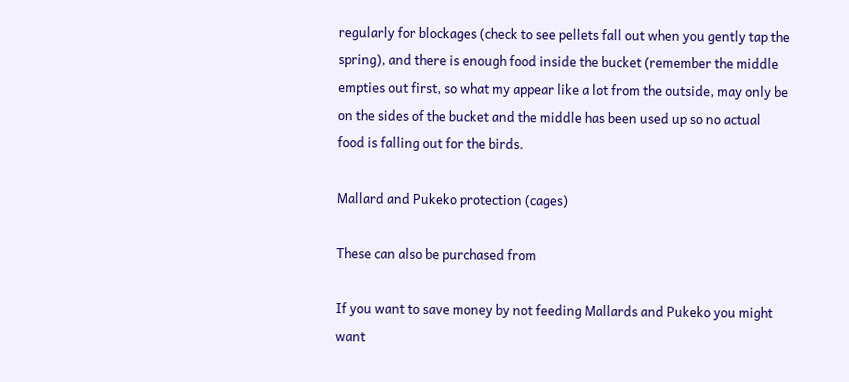regularly for blockages (check to see pellets fall out when you gently tap the spring), and there is enough food inside the bucket (remember the middle empties out first, so what my appear like a lot from the outside, may only be on the sides of the bucket and the middle has been used up so no actual food is falling out for the birds.

Mallard and Pukeko protection (cages)

These can also be purchased from

If you want to save money by not feeding Mallards and Pukeko you might want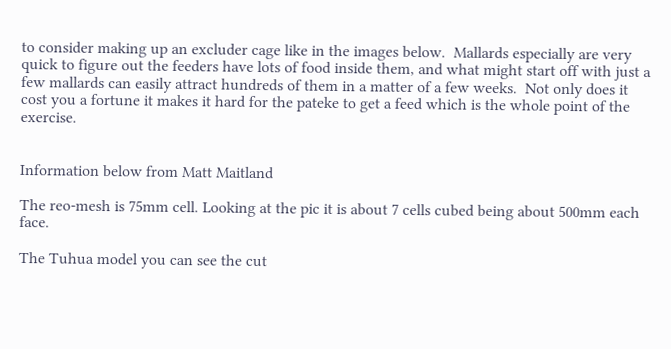to consider making up an excluder cage like in the images below.  Mallards especially are very quick to figure out the feeders have lots of food inside them, and what might start off with just a few mallards can easily attract hundreds of them in a matter of a few weeks.  Not only does it cost you a fortune it makes it hard for the pateke to get a feed which is the whole point of the exercise.


Information below from Matt Maitland

The reo-mesh is 75mm cell. Looking at the pic it is about 7 cells cubed being about 500mm each face.

The Tuhua model you can see the cut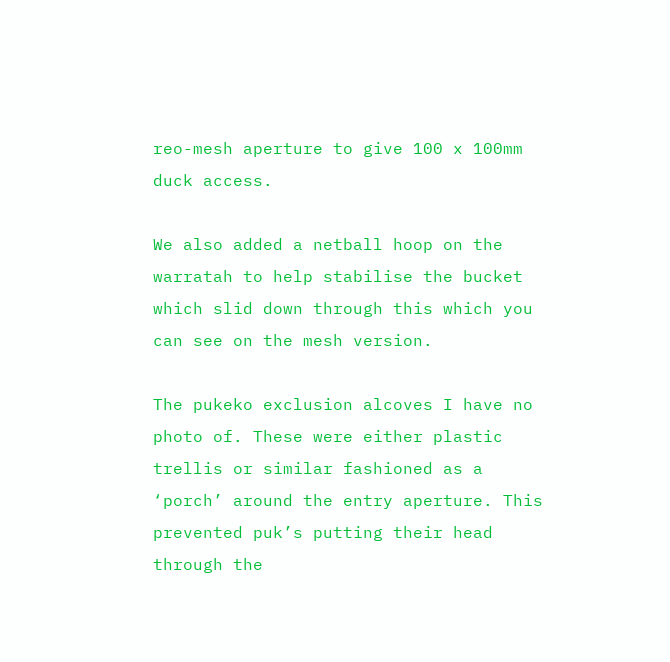reo-mesh aperture to give 100 x 100mm duck access.

We also added a netball hoop on the warratah to help stabilise the bucket which slid down through this which you can see on the mesh version.

The pukeko exclusion alcoves I have no photo of. These were either plastic trellis or similar fashioned as a ‘porch’ around the entry aperture. This prevented puk’s putting their head through the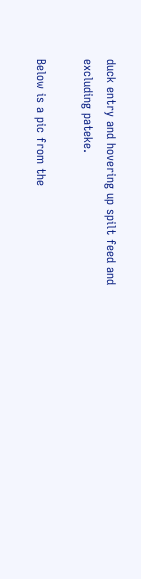duck entry and hovering up spilt feed and excluding pateke.

Below is a pic from the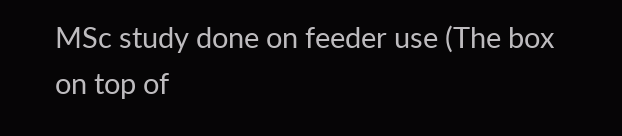MSc study done on feeder use (The box on top of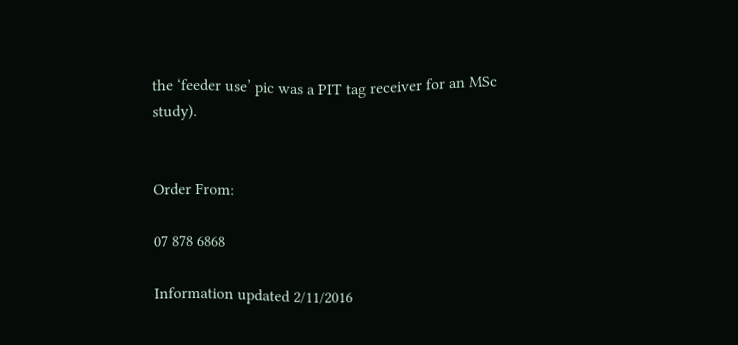the ‘feeder use’ pic was a PIT tag receiver for an MSc study).


Order From:

07 878 6868

Information updated 2/11/2016